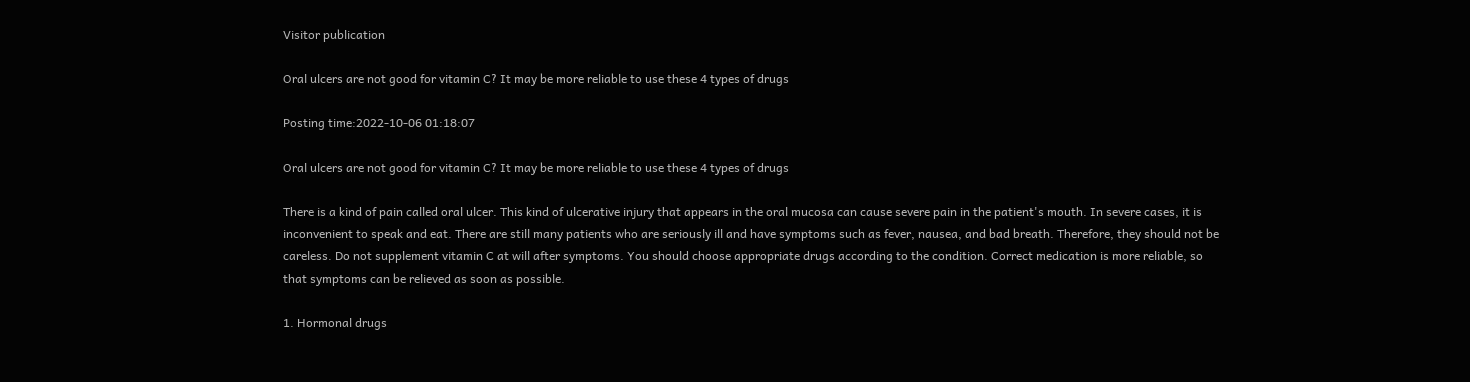Visitor publication

Oral ulcers are not good for vitamin C? It may be more reliable to use these 4 types of drugs

Posting time:2022-10-06 01:18:07

Oral ulcers are not good for vitamin C? It may be more reliable to use these 4 types of drugs

There is a kind of pain called oral ulcer. This kind of ulcerative injury that appears in the oral mucosa can cause severe pain in the patient's mouth. In severe cases, it is inconvenient to speak and eat. There are still many patients who are seriously ill and have symptoms such as fever, nausea, and bad breath. Therefore, they should not be careless. Do not supplement vitamin C at will after symptoms. You should choose appropriate drugs according to the condition. Correct medication is more reliable, so that symptoms can be relieved as soon as possible.

1. Hormonal drugs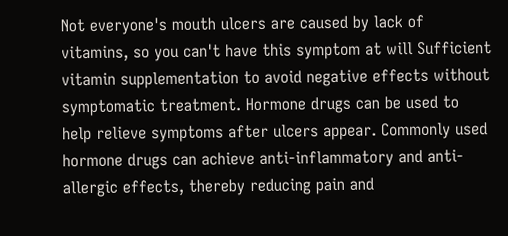Not everyone's mouth ulcers are caused by lack of vitamins, so you can't have this symptom at will Sufficient vitamin supplementation to avoid negative effects without symptomatic treatment. Hormone drugs can be used to help relieve symptoms after ulcers appear. Commonly used hormone drugs can achieve anti-inflammatory and anti-allergic effects, thereby reducing pain and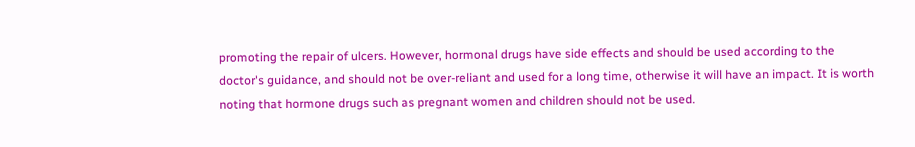promoting the repair of ulcers. However, hormonal drugs have side effects and should be used according to the doctor's guidance, and should not be over-reliant and used for a long time, otherwise it will have an impact. It is worth noting that hormone drugs such as pregnant women and children should not be used.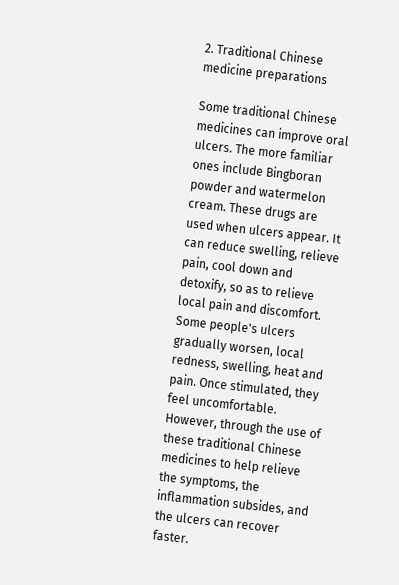2. Traditional Chinese medicine preparations

Some traditional Chinese medicines can improve oral ulcers. The more familiar ones include Bingboran powder and watermelon cream. These drugs are used when ulcers appear. It can reduce swelling, relieve pain, cool down and detoxify, so as to relieve local pain and discomfort. Some people's ulcers gradually worsen, local redness, swelling, heat and pain. Once stimulated, they feel uncomfortable. However, through the use of these traditional Chinese medicines to help relieve the symptoms, the inflammation subsides, and the ulcers can recover faster.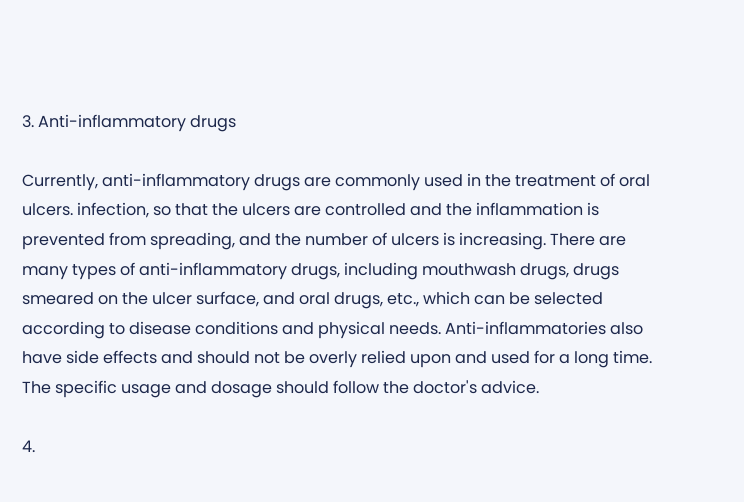3. Anti-inflammatory drugs

Currently, anti-inflammatory drugs are commonly used in the treatment of oral ulcers. infection, so that the ulcers are controlled and the inflammation is prevented from spreading, and the number of ulcers is increasing. There are many types of anti-inflammatory drugs, including mouthwash drugs, drugs smeared on the ulcer surface, and oral drugs, etc., which can be selected according to disease conditions and physical needs. Anti-inflammatories also have side effects and should not be overly relied upon and used for a long time. The specific usage and dosage should follow the doctor's advice.

4.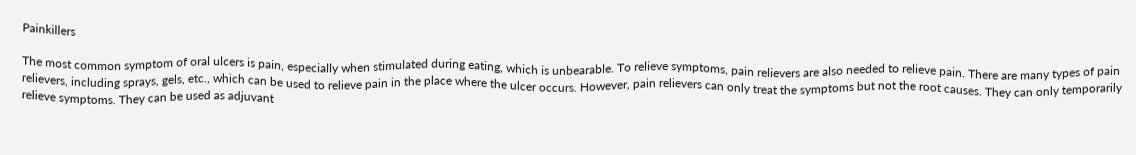Painkillers

The most common symptom of oral ulcers is pain, especially when stimulated during eating, which is unbearable. To relieve symptoms, pain relievers are also needed to relieve pain. There are many types of pain relievers, including sprays, gels, etc., which can be used to relieve pain in the place where the ulcer occurs. However, pain relievers can only treat the symptoms but not the root causes. They can only temporarily relieve symptoms. They can be used as adjuvant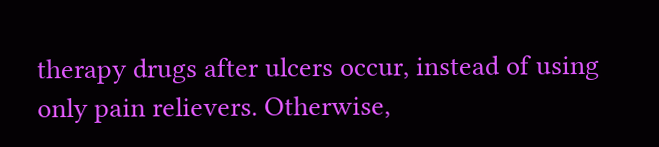therapy drugs after ulcers occur, instead of using only pain relievers. Otherwise,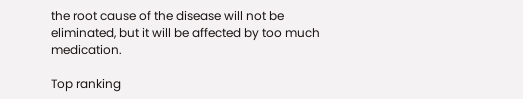the root cause of the disease will not be eliminated, but it will be affected by too much medication.

Top ranking